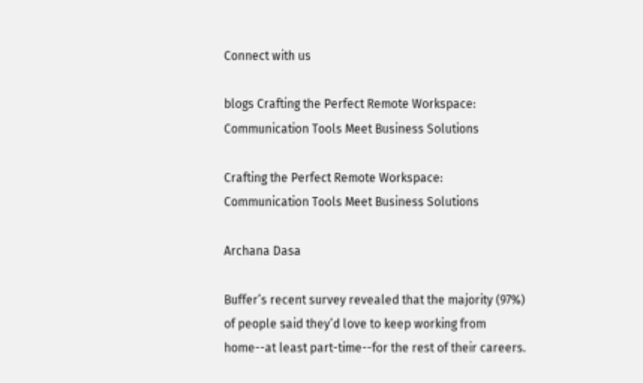Connect with us

blogs Crafting the Perfect Remote Workspace: Communication Tools Meet Business Solutions

Crafting the Perfect Remote Workspace: Communication Tools Meet Business Solutions

Archana Dasa

Buffer’s recent survey revealed that the majority (97%) of people said they’d love to keep working from home--at least part-time--for the rest of their careers.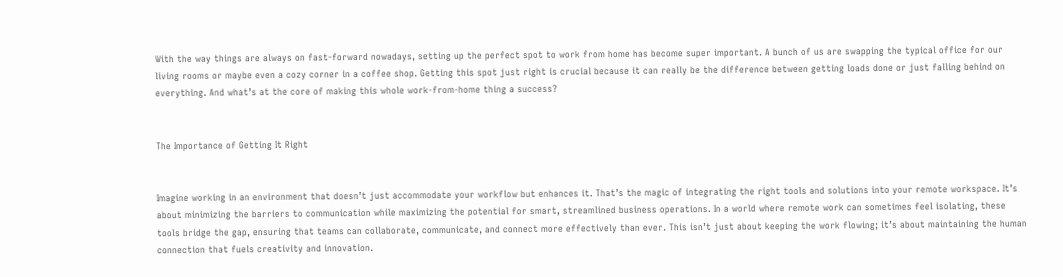With the way things are always on fast-forward nowadays, setting up the perfect spot to work from home has become super important. A bunch of us are swapping the typical office for our living rooms or maybe even a cozy corner in a coffee shop. Getting this spot just right is crucial because it can really be the difference between getting loads done or just falling behind on everything. And what’s at the core of making this whole work-from-home thing a success?


The Importance of Getting It Right


Imagine working in an environment that doesn’t just accommodate your workflow but enhances it. That’s the magic of integrating the right tools and solutions into your remote workspace. It’s about minimizing the barriers to communication while maximizing the potential for smart, streamlined business operations. In a world where remote work can sometimes feel isolating, these tools bridge the gap, ensuring that teams can collaborate, communicate, and connect more effectively than ever. This isn’t just about keeping the work flowing; it’s about maintaining the human connection that fuels creativity and innovation.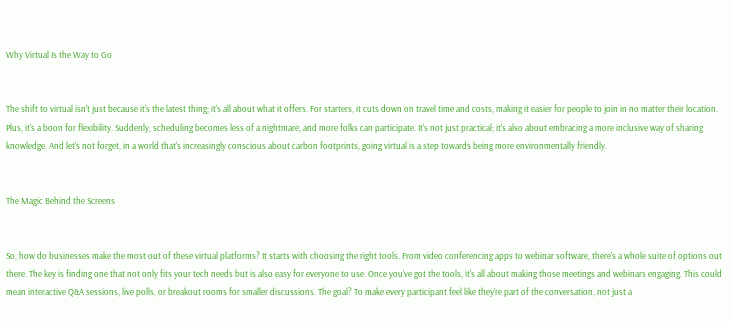Why Virtual Is the Way to Go


The shift to virtual isn't just because it's the latest thing; it's all about what it offers. For starters, it cuts down on travel time and costs, making it easier for people to join in no matter their location. Plus, it's a boon for flexibility. Suddenly, scheduling becomes less of a nightmare, and more folks can participate. It's not just practical; it's also about embracing a more inclusive way of sharing knowledge. And let's not forget, in a world that's increasingly conscious about carbon footprints, going virtual is a step towards being more environmentally friendly.


The Magic Behind the Screens


So, how do businesses make the most out of these virtual platforms? It starts with choosing the right tools. From video conferencing apps to webinar software, there's a whole suite of options out there. The key is finding one that not only fits your tech needs but is also easy for everyone to use. Once you've got the tools, it's all about making those meetings and webinars engaging. This could mean interactive Q&A sessions, live polls, or breakout rooms for smaller discussions. The goal? To make every participant feel like they're part of the conversation, not just a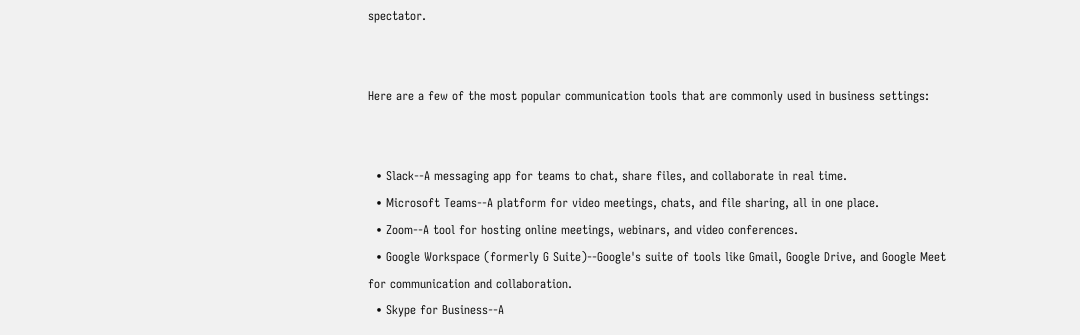spectator.


Here are a few of the most popular communication tools that are commonly used in business settings:


  • Slack--A messaging app for teams to chat, share files, and collaborate in real time.
  • Microsoft Teams--A platform for video meetings, chats, and file sharing, all in one place.
  • Zoom--A tool for hosting online meetings, webinars, and video conferences.
  • Google Workspace (formerly G Suite)--Google's suite of tools like Gmail, Google Drive, and Google Meet for communication and collaboration.
  • Skype for Business--A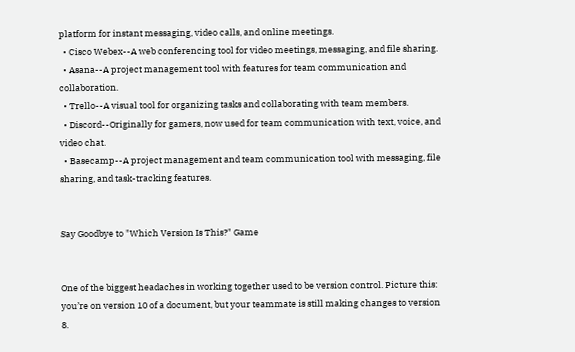platform for instant messaging, video calls, and online meetings.
  • Cisco Webex--A web conferencing tool for video meetings, messaging, and file sharing.
  • Asana--A project management tool with features for team communication and collaboration.
  • Trello--A visual tool for organizing tasks and collaborating with team members.
  • Discord--Originally for gamers, now used for team communication with text, voice, and video chat.
  • Basecamp--A project management and team communication tool with messaging, file sharing, and task-tracking features.


Say Goodbye to "Which Version Is This?" Game


One of the biggest headaches in working together used to be version control. Picture this: you’re on version 10 of a document, but your teammate is still making changes to version 8.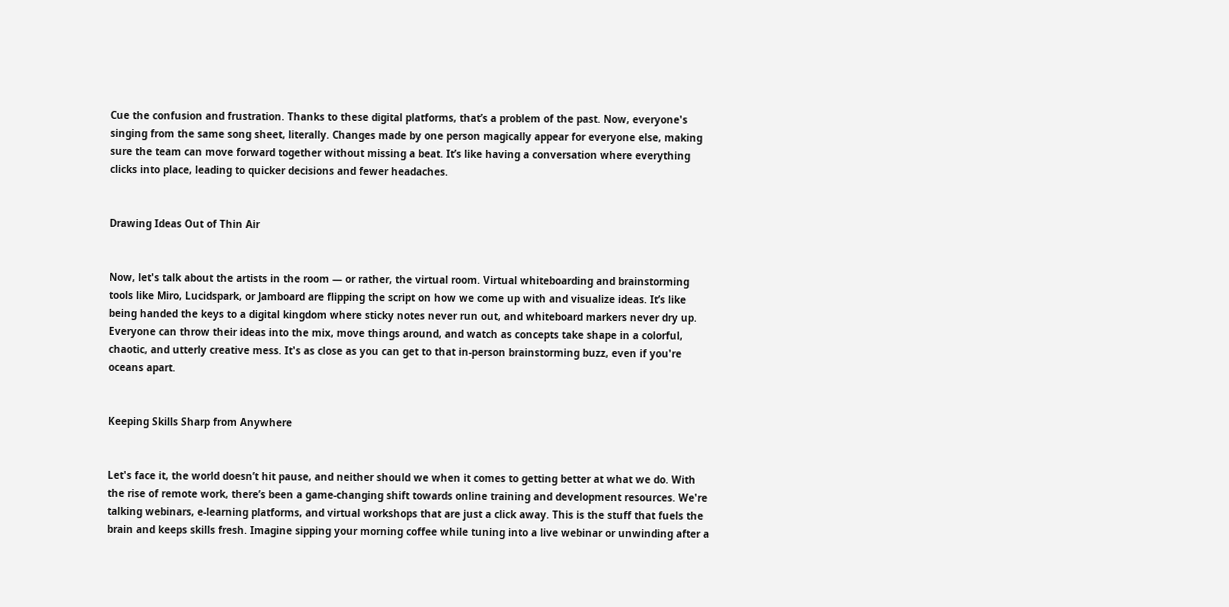Cue the confusion and frustration. Thanks to these digital platforms, that’s a problem of the past. Now, everyone's singing from the same song sheet, literally. Changes made by one person magically appear for everyone else, making sure the team can move forward together without missing a beat. It’s like having a conversation where everything clicks into place, leading to quicker decisions and fewer headaches.


Drawing Ideas Out of Thin Air


Now, let's talk about the artists in the room — or rather, the virtual room. Virtual whiteboarding and brainstorming tools like Miro, Lucidspark, or Jamboard are flipping the script on how we come up with and visualize ideas. It’s like being handed the keys to a digital kingdom where sticky notes never run out, and whiteboard markers never dry up. Everyone can throw their ideas into the mix, move things around, and watch as concepts take shape in a colorful, chaotic, and utterly creative mess. It's as close as you can get to that in-person brainstorming buzz, even if you're oceans apart.


Keeping Skills Sharp from Anywhere


Let's face it, the world doesn’t hit pause, and neither should we when it comes to getting better at what we do. With the rise of remote work, there’s been a game-changing shift towards online training and development resources. We're talking webinars, e-learning platforms, and virtual workshops that are just a click away. This is the stuff that fuels the brain and keeps skills fresh. Imagine sipping your morning coffee while tuning into a live webinar or unwinding after a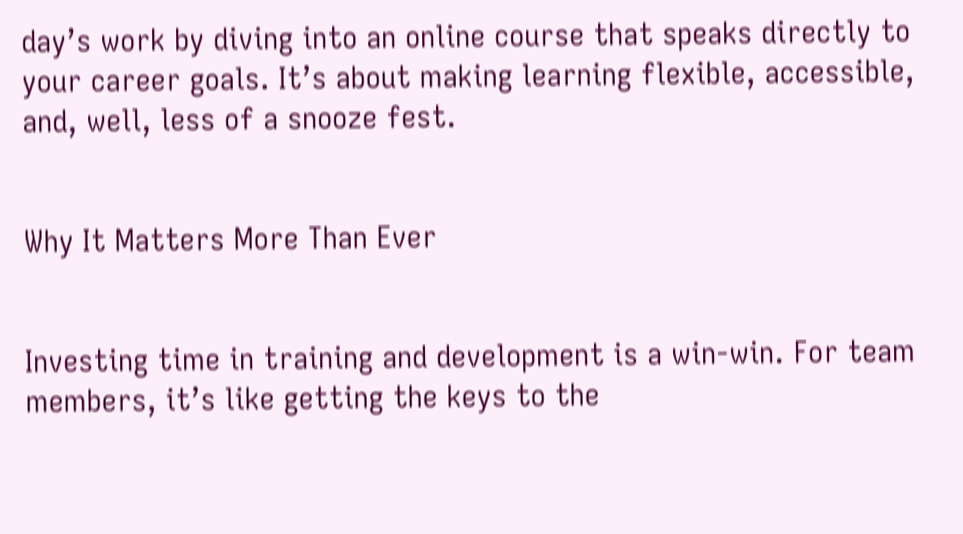day’s work by diving into an online course that speaks directly to your career goals. It’s about making learning flexible, accessible, and, well, less of a snooze fest.


Why It Matters More Than Ever


Investing time in training and development is a win-win. For team members, it’s like getting the keys to the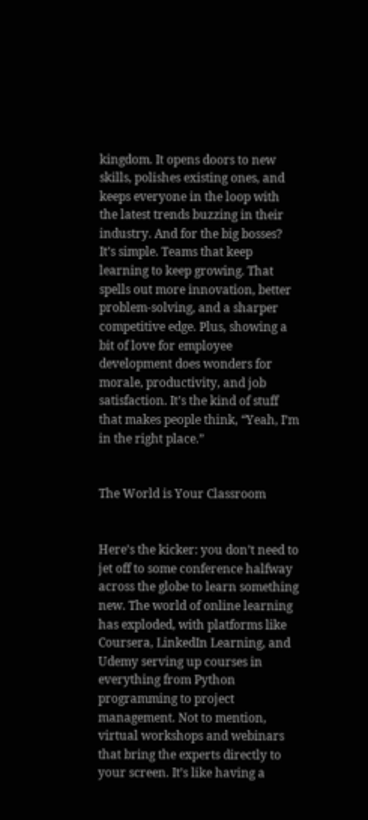kingdom. It opens doors to new skills, polishes existing ones, and keeps everyone in the loop with the latest trends buzzing in their industry. And for the big bosses? It’s simple. Teams that keep learning to keep growing. That spells out more innovation, better problem-solving, and a sharper competitive edge. Plus, showing a bit of love for employee development does wonders for morale, productivity, and job satisfaction. It’s the kind of stuff that makes people think, “Yeah, I’m in the right place.”


The World is Your Classroom


Here’s the kicker: you don’t need to jet off to some conference halfway across the globe to learn something new. The world of online learning has exploded, with platforms like Coursera, LinkedIn Learning, and Udemy serving up courses in everything from Python programming to project management. Not to mention, virtual workshops and webinars that bring the experts directly to your screen. It’s like having a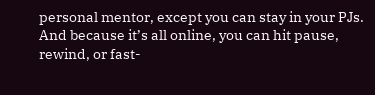personal mentor, except you can stay in your PJs. And because it’s all online, you can hit pause, rewind, or fast-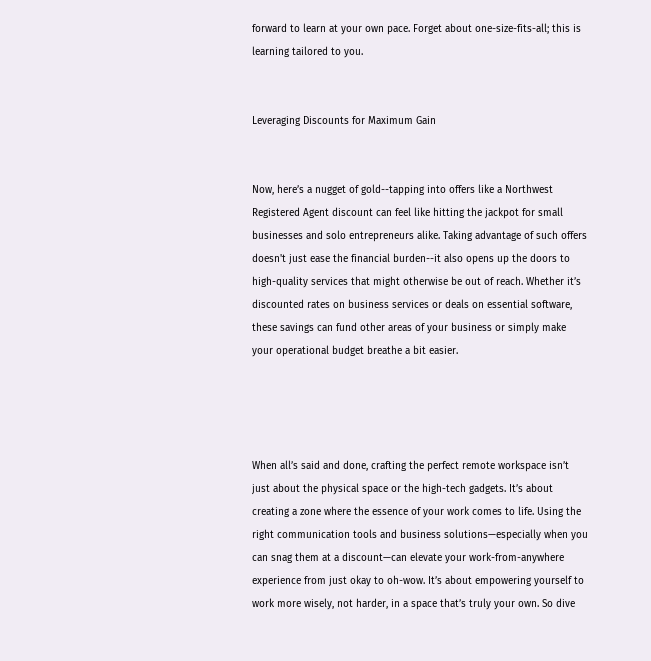forward to learn at your own pace. Forget about one-size-fits-all; this is learning tailored to you.


Leveraging Discounts for Maximum Gain


Now, here’s a nugget of gold--tapping into offers like a Northwest Registered Agent discount can feel like hitting the jackpot for small businesses and solo entrepreneurs alike. Taking advantage of such offers doesn't just ease the financial burden--it also opens up the doors to high-quality services that might otherwise be out of reach. Whether it’s discounted rates on business services or deals on essential software, these savings can fund other areas of your business or simply make your operational budget breathe a bit easier.




When all’s said and done, crafting the perfect remote workspace isn’t just about the physical space or the high-tech gadgets. It’s about creating a zone where the essence of your work comes to life. Using the right communication tools and business solutions—especially when you can snag them at a discount—can elevate your work-from-anywhere experience from just okay to oh-wow. It’s about empowering yourself to work more wisely, not harder, in a space that’s truly your own. So dive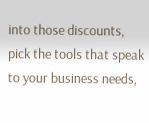into those discounts, pick the tools that speak to your business needs,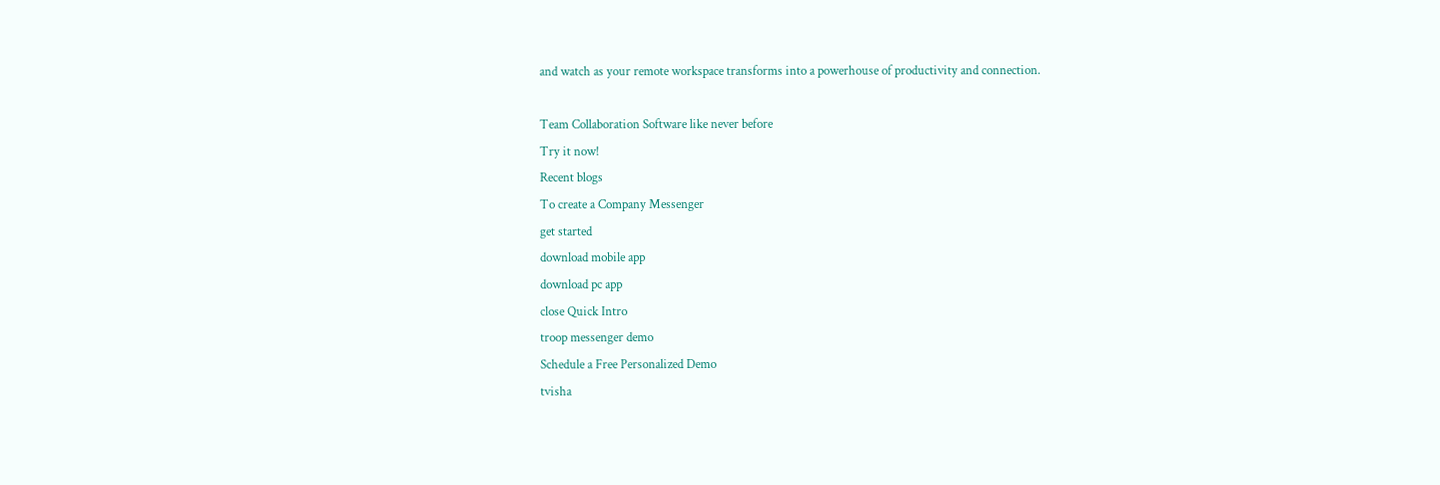and watch as your remote workspace transforms into a powerhouse of productivity and connection.

Team Collaboration Software like never before
Try it now!
Recent blogs
To create a Company Messenger
get started
download mobile app
download pc app
close Quick Intro
troop messenger demo
Schedule a Free Personalized Demo
tvisha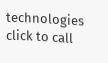technologies click to call